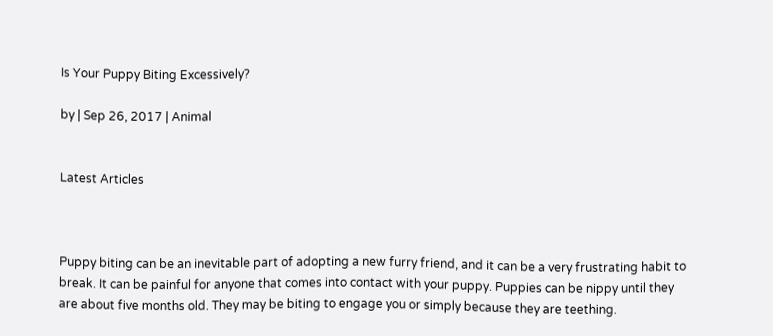Is Your Puppy Biting Excessively?

by | Sep 26, 2017 | Animal


Latest Articles



Puppy biting can be an inevitable part of adopting a new furry friend, and it can be a very frustrating habit to break. It can be painful for anyone that comes into contact with your puppy. Puppies can be nippy until they are about five months old. They may be biting to engage you or simply because they are teething.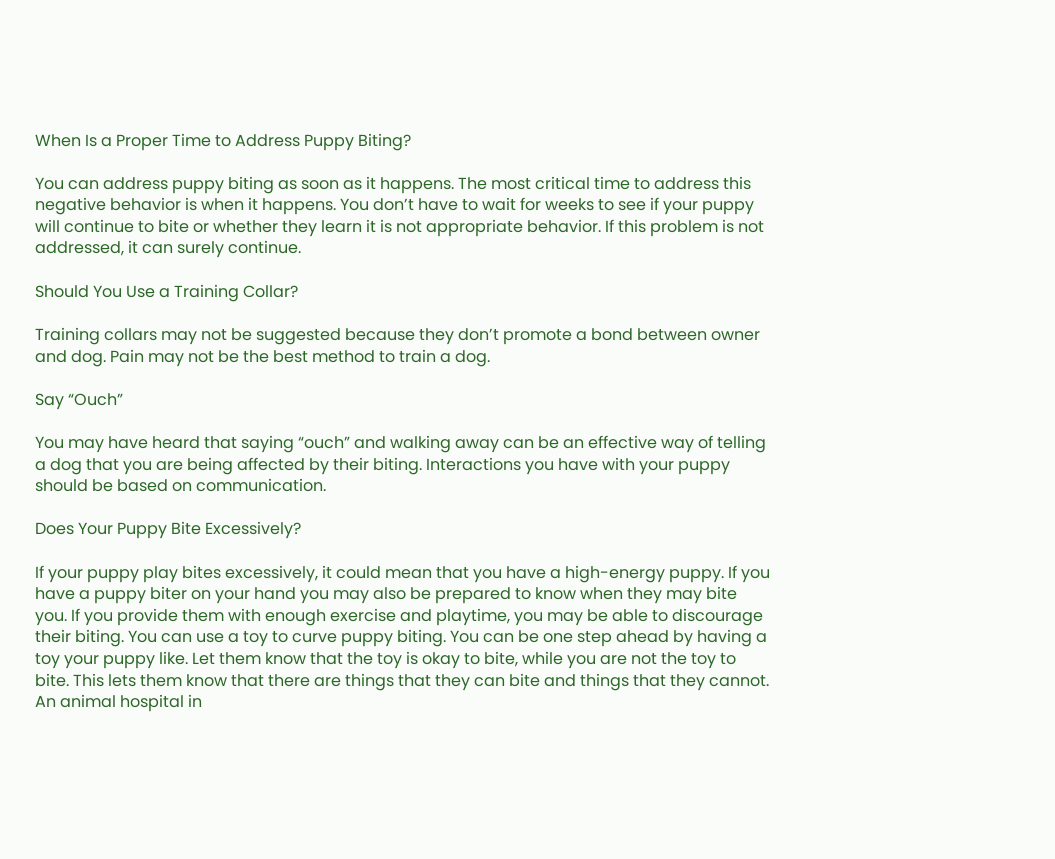When Is a Proper Time to Address Puppy Biting?

You can address puppy biting as soon as it happens. The most critical time to address this negative behavior is when it happens. You don’t have to wait for weeks to see if your puppy will continue to bite or whether they learn it is not appropriate behavior. If this problem is not addressed, it can surely continue.

Should You Use a Training Collar?

Training collars may not be suggested because they don’t promote a bond between owner and dog. Pain may not be the best method to train a dog.

Say “Ouch”

You may have heard that saying “ouch” and walking away can be an effective way of telling a dog that you are being affected by their biting. Interactions you have with your puppy should be based on communication.

Does Your Puppy Bite Excessively?

If your puppy play bites excessively, it could mean that you have a high-energy puppy. If you have a puppy biter on your hand you may also be prepared to know when they may bite you. If you provide them with enough exercise and playtime, you may be able to discourage their biting. You can use a toy to curve puppy biting. You can be one step ahead by having a toy your puppy like. Let them know that the toy is okay to bite, while you are not the toy to bite. This lets them know that there are things that they can bite and things that they cannot. An animal hospital in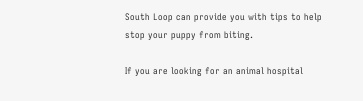South Loop can provide you with tips to help stop your puppy from biting.

If you are looking for an animal hospital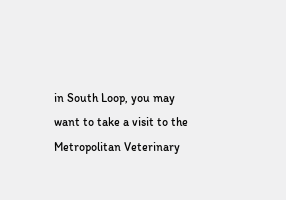in South Loop, you may want to take a visit to the Metropolitan Veterinary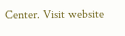Center. Visit website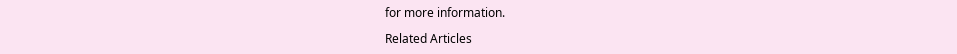for more information.

Related Articles